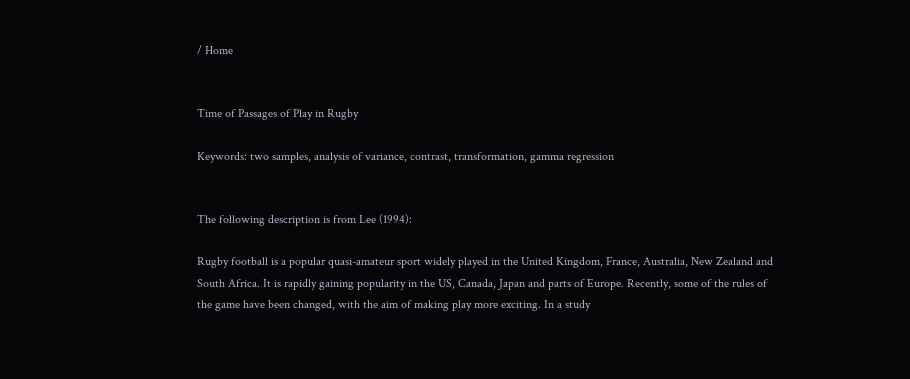/ Home


Time of Passages of Play in Rugby

Keywords: two samples, analysis of variance, contrast, transformation, gamma regression


The following description is from Lee (1994):

Rugby football is a popular quasi-amateur sport widely played in the United Kingdom, France, Australia, New Zealand and South Africa. It is rapidly gaining popularity in the US, Canada, Japan and parts of Europe. Recently, some of the rules of the game have been changed, with the aim of making play more exciting. In a study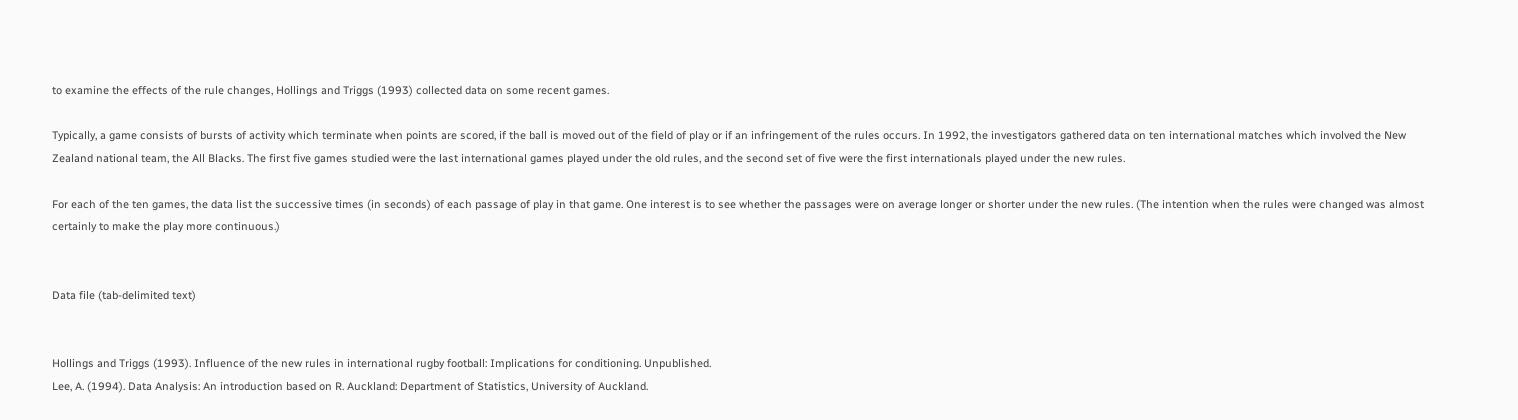to examine the effects of the rule changes, Hollings and Triggs (1993) collected data on some recent games.

Typically, a game consists of bursts of activity which terminate when points are scored, if the ball is moved out of the field of play or if an infringement of the rules occurs. In 1992, the investigators gathered data on ten international matches which involved the New Zealand national team, the All Blacks. The first five games studied were the last international games played under the old rules, and the second set of five were the first internationals played under the new rules.

For each of the ten games, the data list the successive times (in seconds) of each passage of play in that game. One interest is to see whether the passages were on average longer or shorter under the new rules. (The intention when the rules were changed was almost certainly to make the play more continuous.)


Data file (tab-delimited text)


Hollings and Triggs (1993). Influence of the new rules in international rugby football: Implications for conditioning. Unpublished.
Lee, A. (1994). Data Analysis: An introduction based on R. Auckland: Department of Statistics, University of Auckland.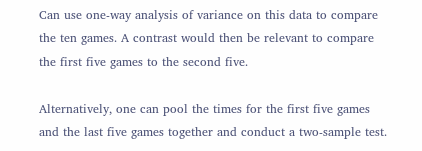Can use one-way analysis of variance on this data to compare the ten games. A contrast would then be relevant to compare the first five games to the second five.

Alternatively, one can pool the times for the first five games and the last five games together and conduct a two-sample test.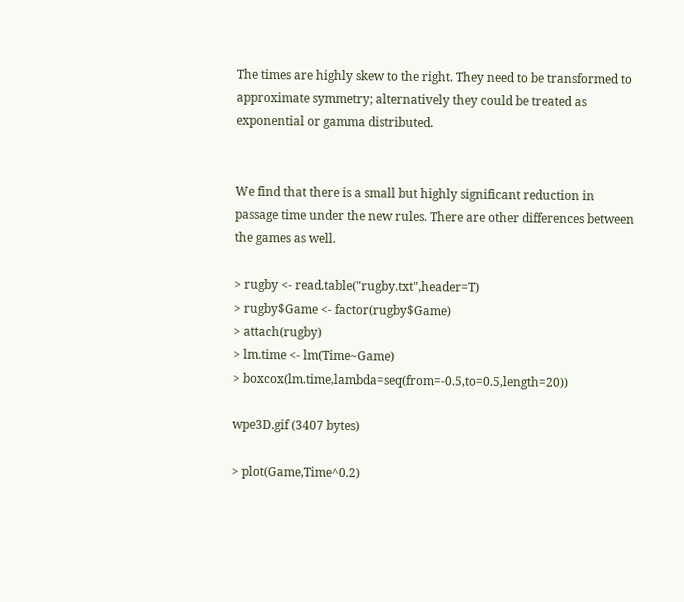The times are highly skew to the right. They need to be transformed to approximate symmetry; alternatively they could be treated as exponential or gamma distributed.


We find that there is a small but highly significant reduction in passage time under the new rules. There are other differences between the games as well.

> rugby <- read.table("rugby.txt",header=T)
> rugby$Game <- factor(rugby$Game)
> attach(rugby)
> lm.time <- lm(Time~Game)
> boxcox(lm.time,lambda=seq(from=-0.5,to=0.5,length=20))

wpe3D.gif (3407 bytes)

> plot(Game,Time^0.2)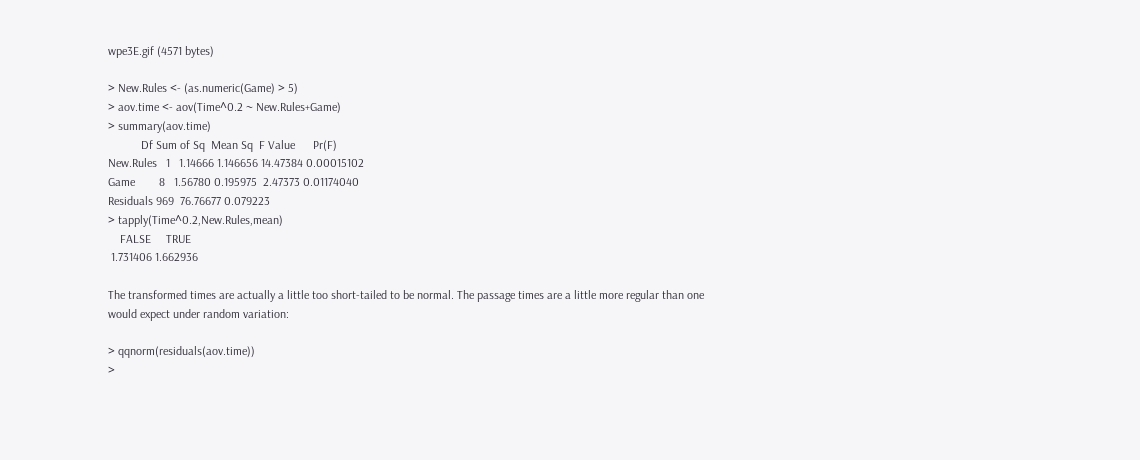wpe3E.gif (4571 bytes)

> New.Rules <- (as.numeric(Game) > 5)
> aov.time <- aov(Time^0.2 ~ New.Rules+Game)
> summary(aov.time)
           Df Sum of Sq  Mean Sq  F Value      Pr(F)
New.Rules   1   1.14666 1.146656 14.47384 0.00015102
Game        8   1.56780 0.195975  2.47373 0.01174040
Residuals 969  76.76677 0.079223
> tapply(Time^0.2,New.Rules,mean)
    FALSE     TRUE
 1.731406 1.662936

The transformed times are actually a little too short-tailed to be normal. The passage times are a little more regular than one would expect under random variation:

> qqnorm(residuals(aov.time))
>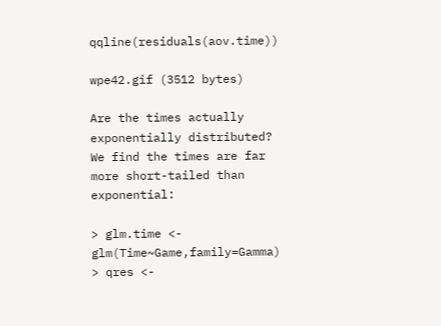qqline(residuals(aov.time))

wpe42.gif (3512 bytes)

Are the times actually exponentially distributed? We find the times are far more short-tailed than exponential:

> glm.time <- glm(Time~Game,family=Gamma)
> qres <-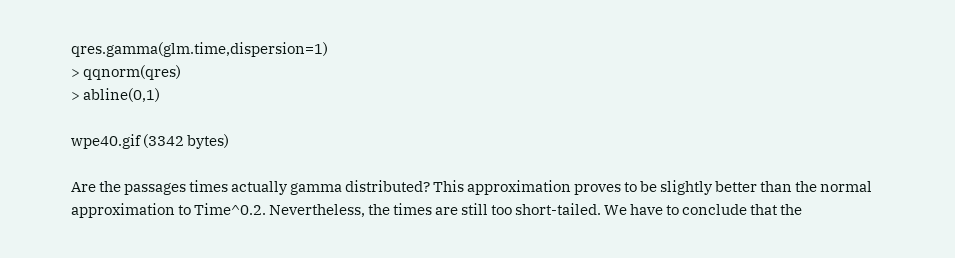qres.gamma(glm.time,dispersion=1)
> qqnorm(qres)
> abline(0,1)

wpe40.gif (3342 bytes)

Are the passages times actually gamma distributed? This approximation proves to be slightly better than the normal approximation to Time^0.2. Nevertheless, the times are still too short-tailed. We have to conclude that the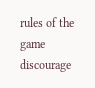rules of the game discourage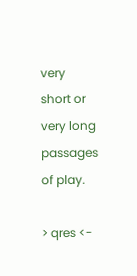very short or very long passages of play.

> qres <-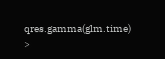qres.gamma(glm.time)
>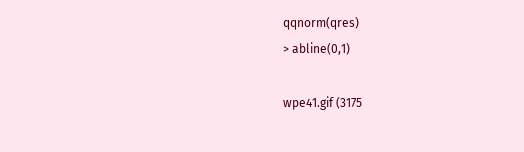qqnorm(qres)
> abline(0,1)

wpe41.gif (3175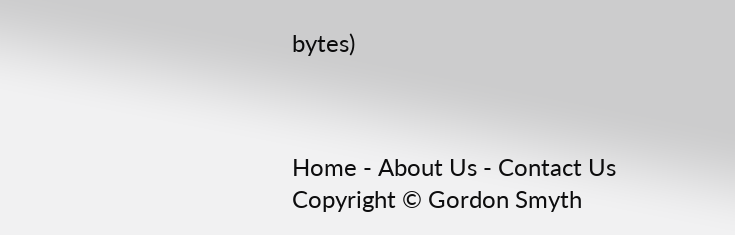bytes)



Home - About Us - Contact Us
Copyright © Gordon Smyth